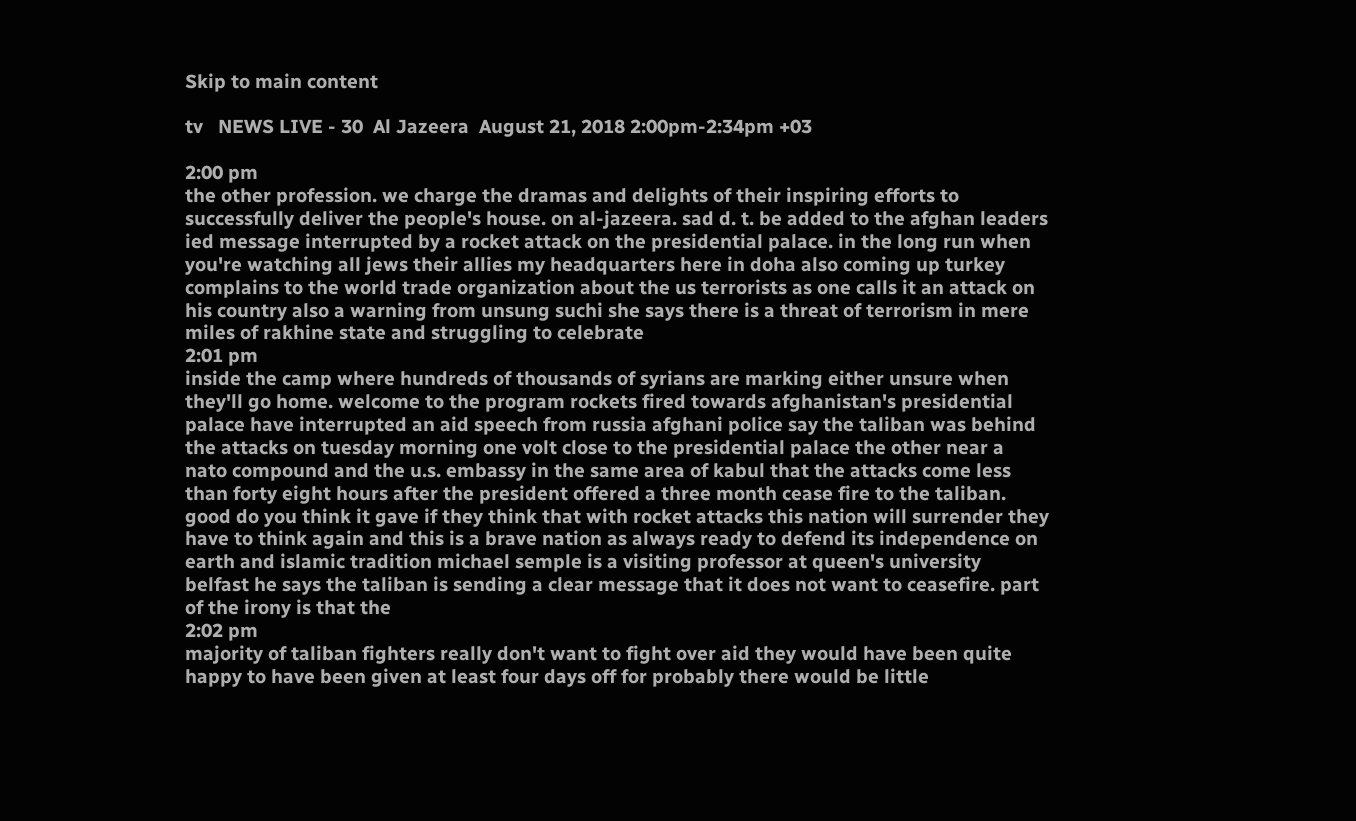Skip to main content

tv   NEWS LIVE - 30  Al Jazeera  August 21, 2018 2:00pm-2:34pm +03

2:00 pm
the other profession. we charge the dramas and delights of their inspiring efforts to successfully deliver the people's house. on al-jazeera. sad d. t. be added to the afghan leaders ied message interrupted by a rocket attack on the presidential palace. in the long run when you're watching all jews their allies my headquarters here in doha also coming up turkey complains to the world trade organization about the us terrorists as one calls it an attack on his country also a warning from unsung suchi she says there is a threat of terrorism in mere miles of rakhine state and struggling to celebrate
2:01 pm
inside the camp where hundreds of thousands of syrians are marking either unsure when they'll go home. welcome to the program rockets fired towards afghanistan's presidential palace have interrupted an aid speech from russia afghani police say the taliban was behind the attacks on tuesday morning one volt close to the presidential palace the other near a nato compound and the u.s. embassy in the same area of kabul that the attacks come less than forty eight hours after the president offered a three month cease fire to the taliban. good do you think it gave if they think that with rocket attacks this nation will surrender they have to think again and this is a brave nation as always ready to defend its independence on earth and islamic tradition michael semple is a visiting professor at queen's university belfast he says the taliban is sending a clear message that it does not want to ceasefire. part of the irony is that the
2:02 pm
majority of taliban fighters really don't want to fight over aid they would have been quite happy to have been given at least four days off for probably there would be little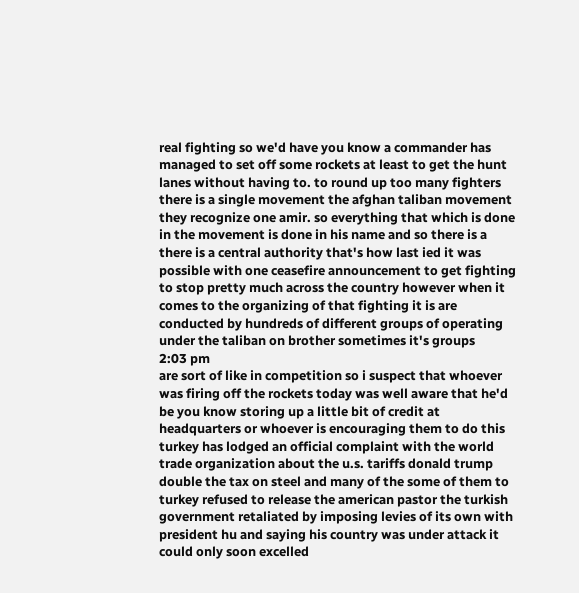real fighting so we'd have you know a commander has managed to set off some rockets at least to get the hunt lanes without having to. to round up too many fighters there is a single movement the afghan taliban movement they recognize one amir. so everything that which is done in the movement is done in his name and so there is a there is a central authority that's how last ied it was possible with one ceasefire announcement to get fighting to stop pretty much across the country however when it comes to the organizing of that fighting it is are conducted by hundreds of different groups of operating under the taliban on brother sometimes it's groups
2:03 pm
are sort of like in competition so i suspect that whoever was firing off the rockets today was well aware that he'd be you know storing up a little bit of credit at headquarters or whoever is encouraging them to do this turkey has lodged an official complaint with the world trade organization about the u.s. tariffs donald trump double the tax on steel and many of the some of them to turkey refused to release the american pastor the turkish government retaliated by imposing levies of its own with president hu and saying his country was under attack it could only soon excelled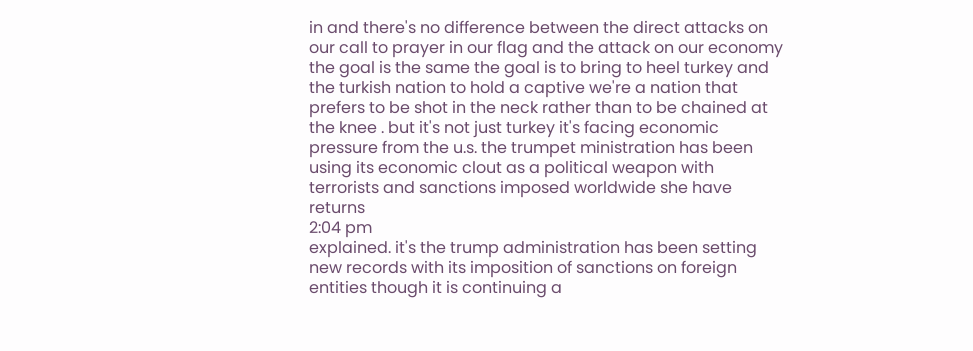in and there's no difference between the direct attacks on our call to prayer in our flag and the attack on our economy the goal is the same the goal is to bring to heel turkey and the turkish nation to hold a captive we're a nation that prefers to be shot in the neck rather than to be chained at the knee . but it's not just turkey it's facing economic pressure from the u.s. the trumpet ministration has been using its economic clout as a political weapon with terrorists and sanctions imposed worldwide she have returns
2:04 pm
explained. it's the trump administration has been setting new records with its imposition of sanctions on foreign entities though it is continuing a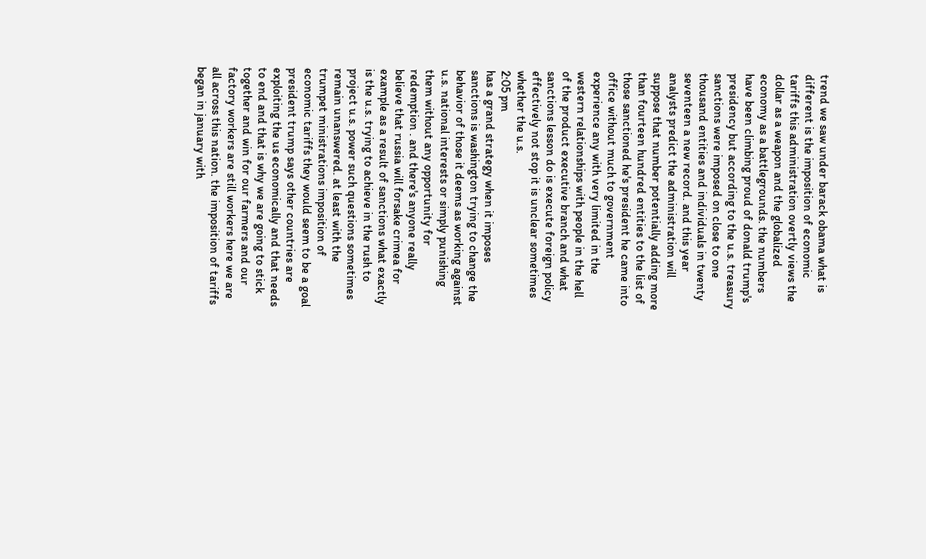trend we saw under barack obama what is different is the imposition of economic tariffs this administration overtly views the dollar as a weapon and the globalized economy as a battlegrounds. the numbers have been climbing proud of donald trump's presidency but according to the u.s. treasury sanctions were imposed on close to one thousand entities and individuals in twenty seventeen a new record. and this year analysts predict the administration will suppose that number potentially adding more than fourteen hundred entities to the list of those sanctioned he's president he came into office without much to government experience any with very limited in the western relationships with people in the hell of the product executive branch and what sanctions lesson do is execute foreign policy effectively not stop it is unclear sometimes whether the u.s.
2:05 pm
has a grand strategy when it imposes sanctions is washington trying to change the behavior of those it deems as working against u.s. national interests or simply punishing them without any opportunity for redemption . and there's anyone really believe that russia will forsake crimea for example as a result of sanctions what exactly is the u.s. trying to achieve in the rush to project u.s. power such questions sometimes remain unanswered. at least with the trumpet ministrations imposition of economic tariffs they would seem to be a goal president trump says other countries are exploiting the us economically and that needs to end and that is why we are going to stick together and win for our farmers and our factory workers are still workers here we are all across this nation. the imposition of tariffs began in january with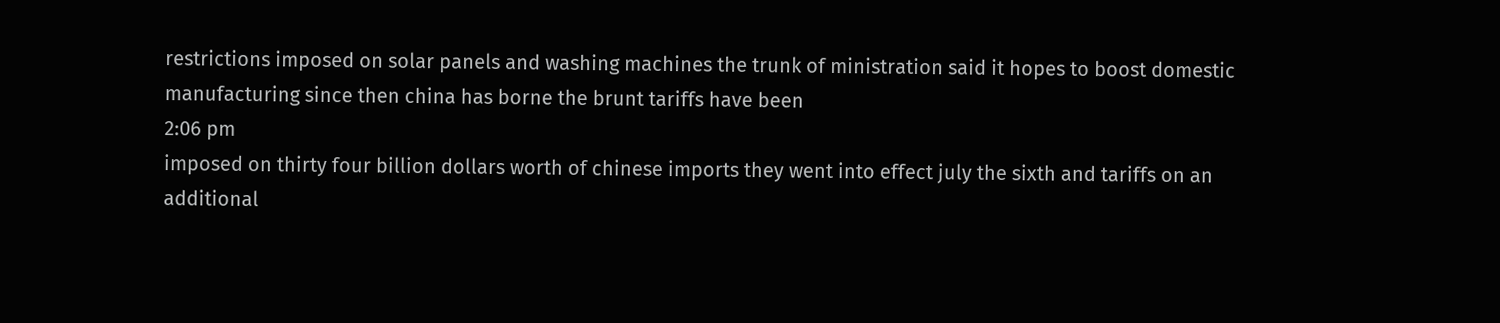restrictions imposed on solar panels and washing machines the trunk of ministration said it hopes to boost domestic manufacturing since then china has borne the brunt tariffs have been
2:06 pm
imposed on thirty four billion dollars worth of chinese imports they went into effect july the sixth and tariffs on an additional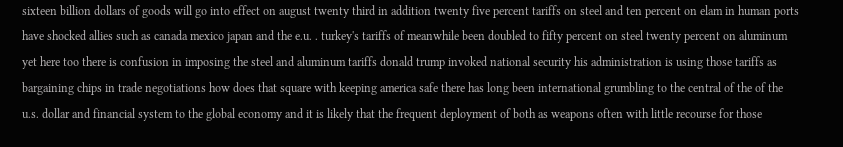sixteen billion dollars of goods will go into effect on august twenty third in addition twenty five percent tariffs on steel and ten percent on elam in human ports have shocked allies such as canada mexico japan and the e.u. . turkey's tariffs of meanwhile been doubled to fifty percent on steel twenty percent on aluminum yet here too there is confusion in imposing the steel and aluminum tariffs donald trump invoked national security his administration is using those tariffs as bargaining chips in trade negotiations how does that square with keeping america safe there has long been international grumbling to the central of the of the u.s. dollar and financial system to the global economy and it is likely that the frequent deployment of both as weapons often with little recourse for those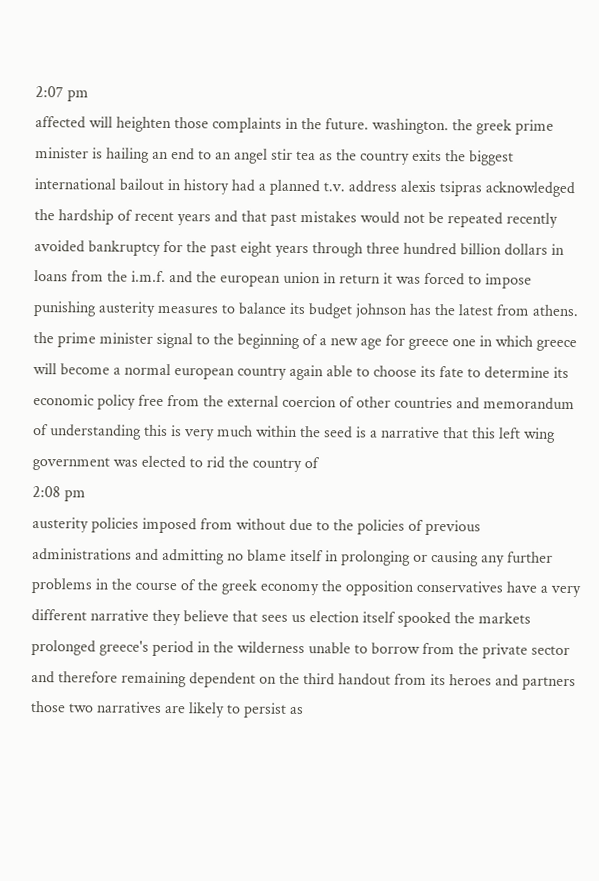2:07 pm
affected will heighten those complaints in the future. washington. the greek prime minister is hailing an end to an angel stir tea as the country exits the biggest international bailout in history had a planned t.v. address alexis tsipras acknowledged the hardship of recent years and that past mistakes would not be repeated recently avoided bankruptcy for the past eight years through three hundred billion dollars in loans from the i.m.f. and the european union in return it was forced to impose punishing austerity measures to balance its budget johnson has the latest from athens. the prime minister signal to the beginning of a new age for greece one in which greece will become a normal european country again able to choose its fate to determine its economic policy free from the external coercion of other countries and memorandum of understanding this is very much within the seed is a narrative that this left wing government was elected to rid the country of
2:08 pm
austerity policies imposed from without due to the policies of previous administrations and admitting no blame itself in prolonging or causing any further problems in the course of the greek economy the opposition conservatives have a very different narrative they believe that sees us election itself spooked the markets prolonged greece's period in the wilderness unable to borrow from the private sector and therefore remaining dependent on the third handout from its heroes and partners those two narratives are likely to persist as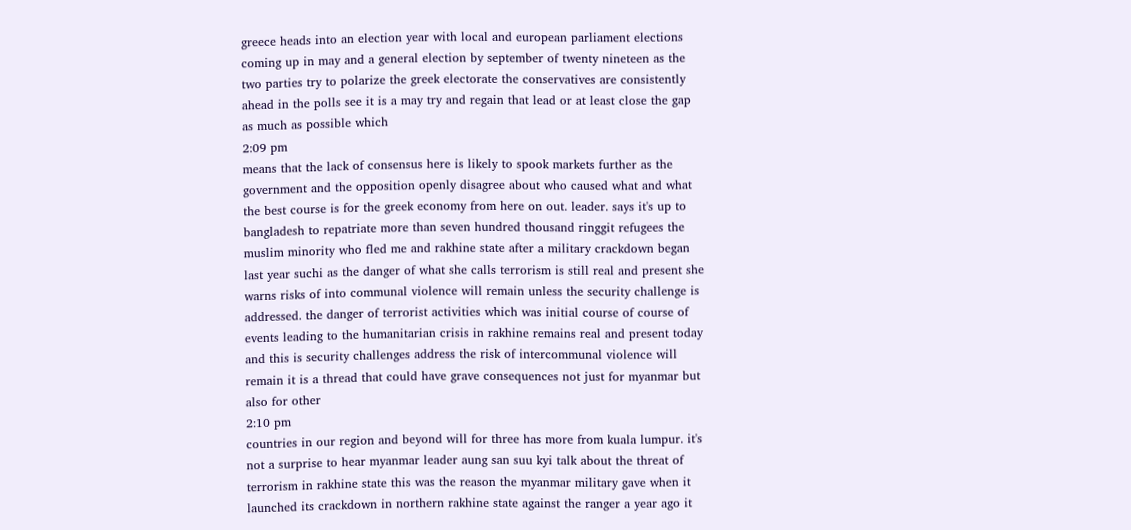greece heads into an election year with local and european parliament elections coming up in may and a general election by september of twenty nineteen as the two parties try to polarize the greek electorate the conservatives are consistently ahead in the polls see it is a may try and regain that lead or at least close the gap as much as possible which
2:09 pm
means that the lack of consensus here is likely to spook markets further as the government and the opposition openly disagree about who caused what and what the best course is for the greek economy from here on out. leader. says it's up to bangladesh to repatriate more than seven hundred thousand ringgit refugees the muslim minority who fled me and rakhine state after a military crackdown began last year suchi as the danger of what she calls terrorism is still real and present she warns risks of into communal violence will remain unless the security challenge is addressed. the danger of terrorist activities which was initial course of course of events leading to the humanitarian crisis in rakhine remains real and present today and this is security challenges address the risk of intercommunal violence will remain it is a thread that could have grave consequences not just for myanmar but also for other
2:10 pm
countries in our region and beyond will for three has more from kuala lumpur. it's not a surprise to hear myanmar leader aung san suu kyi talk about the threat of terrorism in rakhine state this was the reason the myanmar military gave when it launched its crackdown in northern rakhine state against the ranger a year ago it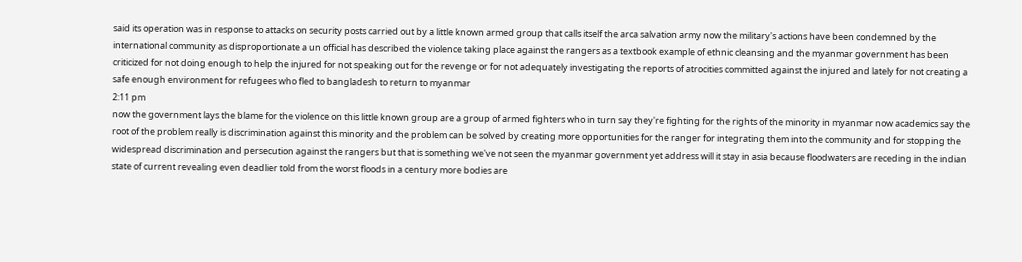said its operation was in response to attacks on security posts carried out by a little known armed group that calls itself the arca salvation army now the military's actions have been condemned by the international community as disproportionate a un official has described the violence taking place against the rangers as a textbook example of ethnic cleansing and the myanmar government has been criticized for not doing enough to help the injured for not speaking out for the revenge or for not adequately investigating the reports of atrocities committed against the injured and lately for not creating a safe enough environment for refugees who fled to bangladesh to return to myanmar
2:11 pm
now the government lays the blame for the violence on this little known group are a group of armed fighters who in turn say they're fighting for the rights of the minority in myanmar now academics say the root of the problem really is discrimination against this minority and the problem can be solved by creating more opportunities for the ranger for integrating them into the community and for stopping the widespread discrimination and persecution against the rangers but that is something we've not seen the myanmar government yet address will it stay in asia because floodwaters are receding in the indian state of current revealing even deadlier told from the worst floods in a century more bodies are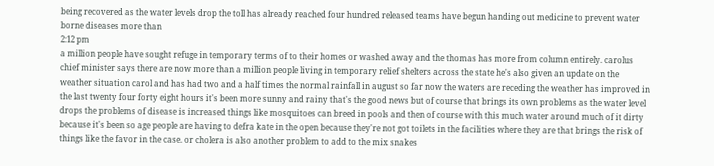being recovered as the water levels drop the toll has already reached four hundred released teams have begun handing out medicine to prevent water borne diseases more than
2:12 pm
a million people have sought refuge in temporary terms of to their homes or washed away and the thomas has more from column entirely. carolus chief minister says there are now more than a million people living in temporary relief shelters across the state he's also given an update on the weather situation carol and has had two and a half times the normal rainfall in august so far now the waters are receding the weather has improved in the last twenty four forty eight hours it's been more sunny and rainy that's the good news but of course that brings its own problems as the water level drops the problems of disease is increased things like mosquitoes can breed in pools and then of course with this much water around much of it dirty because it's been so age people are having to defra kate in the open because they're not got toilets in the facilities where they are that brings the risk of things like the favor in the case. or cholera is also another problem to add to the mix snakes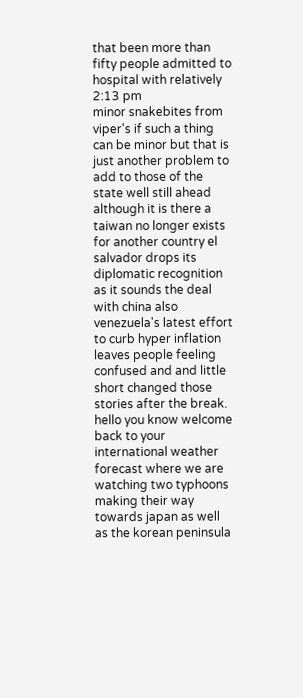that been more than fifty people admitted to hospital with relatively
2:13 pm
minor snakebites from viper's if such a thing can be minor but that is just another problem to add to those of the state well still ahead although it is there a taiwan no longer exists for another country el salvador drops its diplomatic recognition as it sounds the deal with china also venezuela's latest effort to curb hyper inflation leaves people feeling confused and and little short changed those stories after the break. hello you know welcome back to your international weather forecast where we are watching two typhoons making their way towards japan as well as the korean peninsula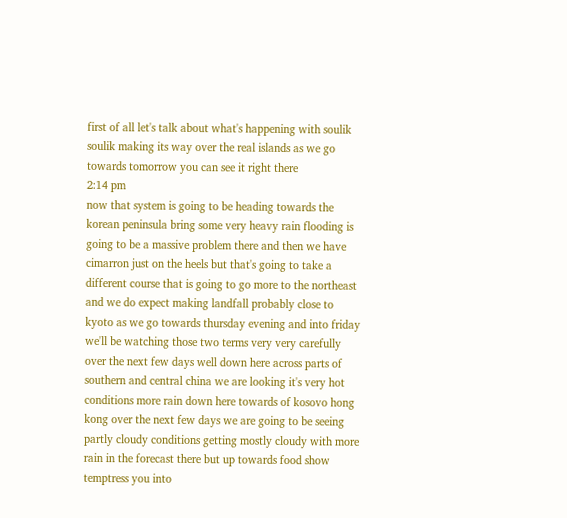first of all let's talk about what's happening with soulik soulik making its way over the real islands as we go towards tomorrow you can see it right there
2:14 pm
now that system is going to be heading towards the korean peninsula bring some very heavy rain flooding is going to be a massive problem there and then we have cimarron just on the heels but that's going to take a different course that is going to go more to the northeast and we do expect making landfall probably close to kyoto as we go towards thursday evening and into friday we'll be watching those two terms very very carefully over the next few days well down here across parts of southern and central china we are looking it's very hot conditions more rain down here towards of kosovo hong kong over the next few days we are going to be seeing partly cloudy conditions getting mostly cloudy with more rain in the forecast there but up towards food show temptress you into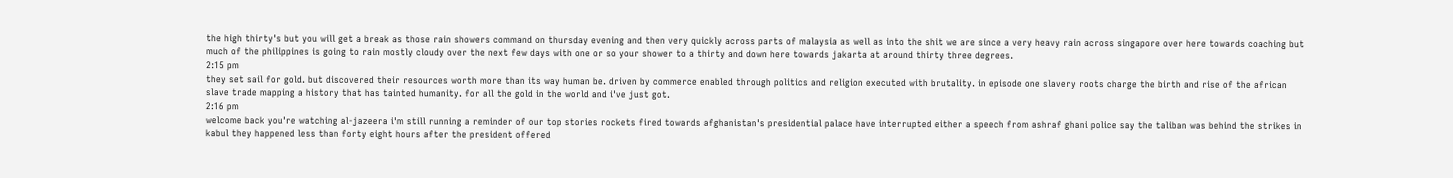the high thirty's but you will get a break as those rain showers command on thursday evening and then very quickly across parts of malaysia as well as into the shit we are since a very heavy rain across singapore over here towards coaching but much of the philippines is going to rain mostly cloudy over the next few days with one or so your shower to a thirty and down here towards jakarta at around thirty three degrees.
2:15 pm
they set sail for gold. but discovered their resources worth more than its way human be. driven by commerce enabled through politics and religion executed with brutality. in episode one slavery roots charge the birth and rise of the african slave trade mapping a history that has tainted humanity. for all the gold in the world and i've just got.
2:16 pm
welcome back you're watching al-jazeera i'm still running a reminder of our top stories rockets fired towards afghanistan's presidential palace have interrupted either a speech from ashraf ghani police say the taliban was behind the strikes in kabul they happened less than forty eight hours after the president offered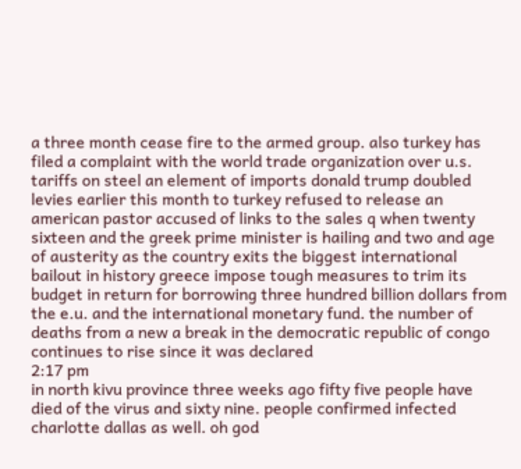a three month cease fire to the armed group. also turkey has filed a complaint with the world trade organization over u.s. tariffs on steel an element of imports donald trump doubled levies earlier this month to turkey refused to release an american pastor accused of links to the sales q when twenty sixteen and the greek prime minister is hailing and two and age of austerity as the country exits the biggest international bailout in history greece impose tough measures to trim its budget in return for borrowing three hundred billion dollars from the e.u. and the international monetary fund. the number of deaths from a new a break in the democratic republic of congo continues to rise since it was declared
2:17 pm
in north kivu province three weeks ago fifty five people have died of the virus and sixty nine. people confirmed infected charlotte dallas as well. oh god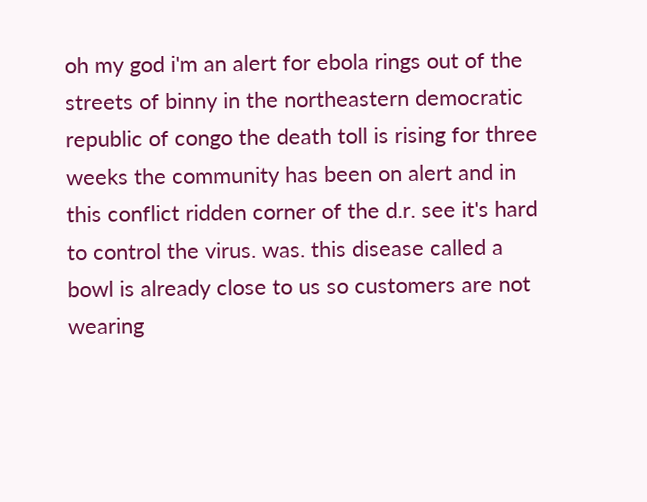oh my god i'm an alert for ebola rings out of the streets of binny in the northeastern democratic republic of congo the death toll is rising for three weeks the community has been on alert and in this conflict ridden corner of the d.r. see it's hard to control the virus. was. this disease called a bowl is already close to us so customers are not wearing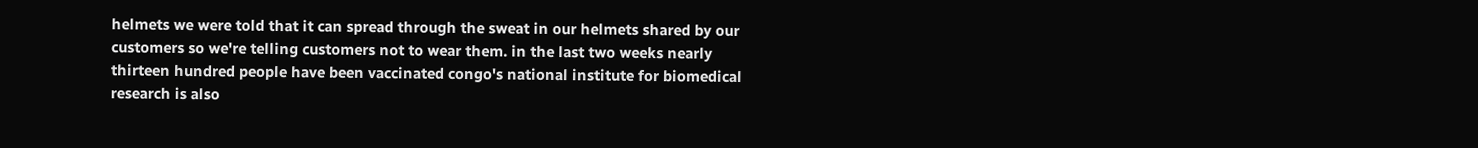helmets we were told that it can spread through the sweat in our helmets shared by our customers so we're telling customers not to wear them. in the last two weeks nearly thirteen hundred people have been vaccinated congo's national institute for biomedical research is also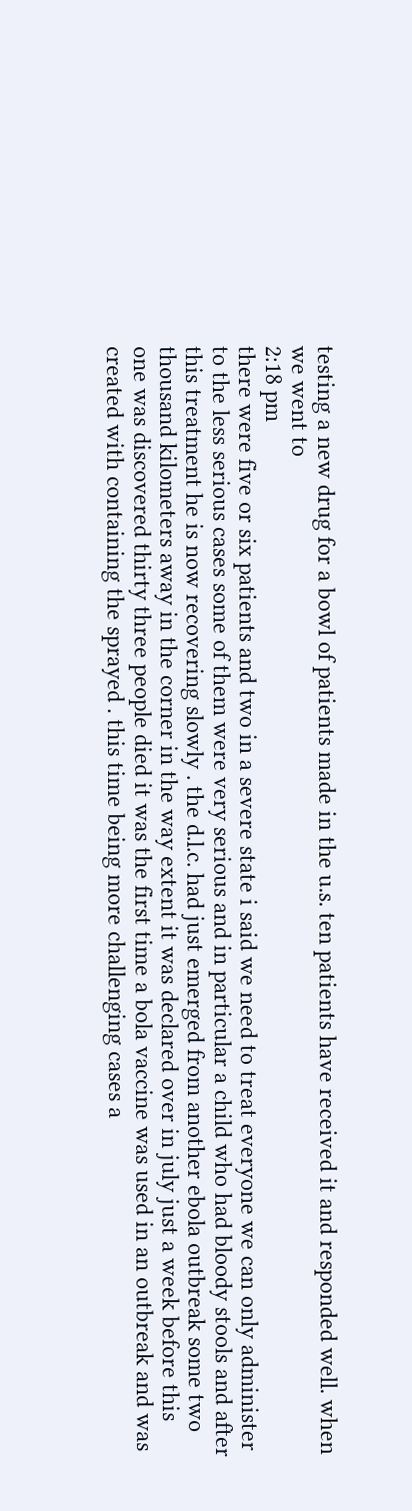testing a new drug for a bowl of patients made in the u.s. ten patients have received it and responded well. when we went to
2:18 pm
there were five or six patients and two in a severe state i said we need to treat everyone we can only administer to the less serious cases some of them were very serious and in particular a child who had bloody stools and after this treatment he is now recovering slowly . the d.l.c. had just emerged from another ebola outbreak some two thousand kilometers away in the corner in the way extent it was declared over in july just a week before this one was discovered thirty three people died it was the first time a bola vaccine was used in an outbreak and was created with containing the sprayed . this time being more challenging cases a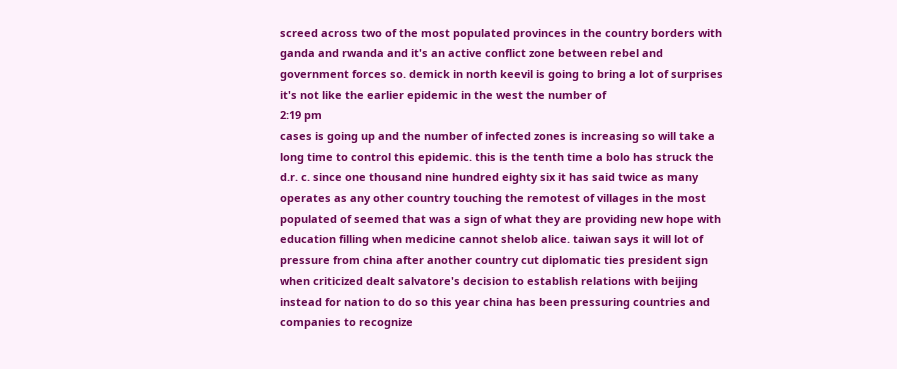screed across two of the most populated provinces in the country borders with ganda and rwanda and it's an active conflict zone between rebel and government forces so. demick in north keevil is going to bring a lot of surprises it's not like the earlier epidemic in the west the number of
2:19 pm
cases is going up and the number of infected zones is increasing so will take a long time to control this epidemic. this is the tenth time a bolo has struck the d.r. c. since one thousand nine hundred eighty six it has said twice as many operates as any other country touching the remotest of villages in the most populated of seemed that was a sign of what they are providing new hope with education filling when medicine cannot shelob alice. taiwan says it will lot of pressure from china after another country cut diplomatic ties president sign when criticized dealt salvatore's decision to establish relations with beijing instead for nation to do so this year china has been pressuring countries and companies to recognize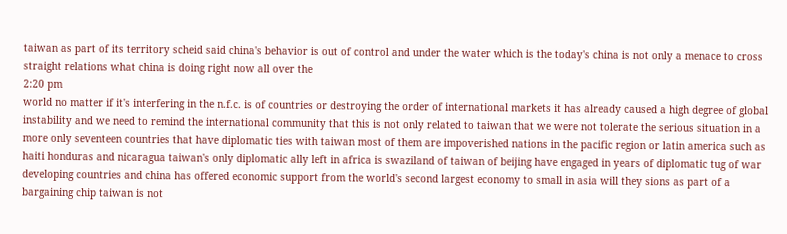taiwan as part of its territory scheid said china's behavior is out of control and under the water which is the today's china is not only a menace to cross straight relations what china is doing right now all over the
2:20 pm
world no matter if it's interfering in the n.f.c. is of countries or destroying the order of international markets it has already caused a high degree of global instability and we need to remind the international community that this is not only related to taiwan that we were not tolerate the serious situation in a more only seventeen countries that have diplomatic ties with taiwan most of them are impoverished nations in the pacific region or latin america such as haiti honduras and nicaragua taiwan's only diplomatic ally left in africa is swaziland of taiwan of beijing have engaged in years of diplomatic tug of war developing countries and china has offered economic support from the world's second largest economy to small in asia will they sions as part of a bargaining chip taiwan is not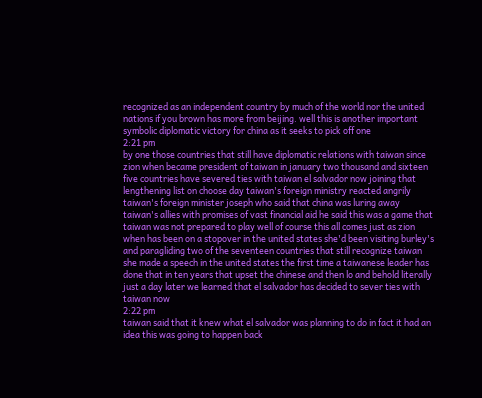recognized as an independent country by much of the world nor the united nations if you brown has more from beijing. well this is another important symbolic diplomatic victory for china as it seeks to pick off one
2:21 pm
by one those countries that still have diplomatic relations with taiwan since zion when became president of taiwan in january two thousand and sixteen five countries have severed ties with taiwan el salvador now joining that lengthening list on choose day taiwan's foreign ministry reacted angrily taiwan's foreign minister joseph who said that china was luring away taiwan's allies with promises of vast financial aid he said this was a game that taiwan was not prepared to play well of course this all comes just as zion when has been on a stopover in the united states she'd been visiting burley's and paragliding two of the seventeen countries that still recognize taiwan she made a speech in the united states the first time a taiwanese leader has done that in ten years that upset the chinese and then lo and behold literally just a day later we learned that el salvador has decided to sever ties with taiwan now
2:22 pm
taiwan said that it knew what el salvador was planning to do in fact it had an idea this was going to happen back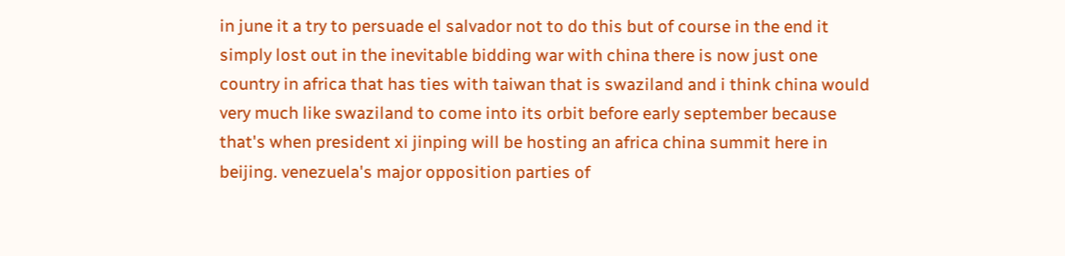in june it a try to persuade el salvador not to do this but of course in the end it simply lost out in the inevitable bidding war with china there is now just one country in africa that has ties with taiwan that is swaziland and i think china would very much like swaziland to come into its orbit before early september because that's when president xi jinping will be hosting an africa china summit here in beijing. venezuela's major opposition parties of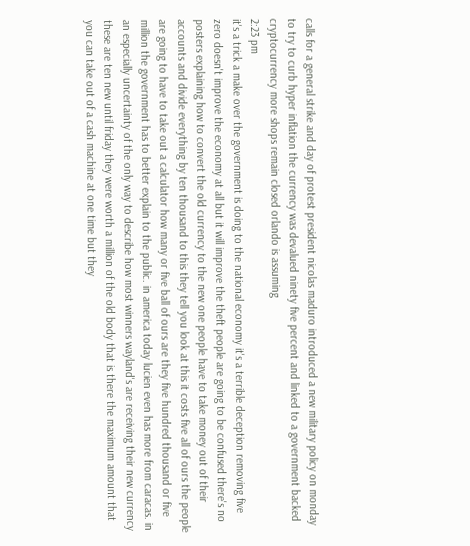calls for a general strike and day of protest president nicolas maduro introduced a new military policy on monday to try to curb hyper inflation the currency was devalued ninety five percent and linked to a government backed cryptocurrency more shops remain closed orlando is assuming
2:23 pm
it's a trick a make over the government is doing to the national economy it's a terrible deception removing five zero doesn't improve the economy at all but it will improve the theft people are going to be confused there's no posters explaining how to convert the old currency to the new one people have to take money out of their accounts and divide everything by ten thousand to this they tell you look at this it costs five all of ours the people are going to have to take out a calculator how many or five ball of ours are they five hundred thousand or five million the government has to better explain to the public. in america today lucien even has more from caracas. in an especially uncertainty of the only way to describe how most winners wayland's are receiving their new currency these are ten new until friday they were worth a million of the old body that is there the maximum amount that you can take out of a cash machine at one time but they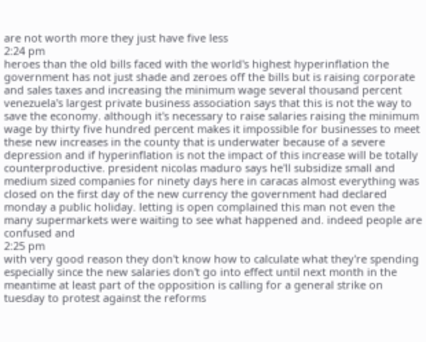are not worth more they just have five less
2:24 pm
heroes than the old bills faced with the world's highest hyperinflation the government has not just shade and zeroes off the bills but is raising corporate and sales taxes and increasing the minimum wage several thousand percent venezuela's largest private business association says that this is not the way to save the economy. although it's necessary to raise salaries raising the minimum wage by thirty five hundred percent makes it impossible for businesses to meet these new increases in the county that is underwater because of a severe depression and if hyperinflation is not the impact of this increase will be totally counterproductive. president nicolas maduro says he'll subsidize small and medium sized companies for ninety days here in caracas almost everything was closed on the first day of the new currency the government had declared monday a public holiday. letting is open complained this man not even the many supermarkets were waiting to see what happened and. indeed people are confused and
2:25 pm
with very good reason they don't know how to calculate what they're spending especially since the new salaries don't go into effect until next month in the meantime at least part of the opposition is calling for a general strike on tuesday to protest against the reforms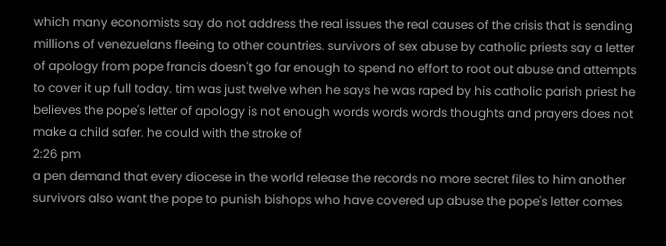which many economists say do not address the real issues the real causes of the crisis that is sending millions of venezuelans fleeing to other countries. survivors of sex abuse by catholic priests say a letter of apology from pope francis doesn't go far enough to spend no effort to root out abuse and attempts to cover it up full today. tim was just twelve when he says he was raped by his catholic parish priest he believes the pope's letter of apology is not enough words words words thoughts and prayers does not make a child safer. he could with the stroke of
2:26 pm
a pen demand that every diocese in the world release the records no more secret files to him another survivors also want the pope to punish bishops who have covered up abuse the pope's letter comes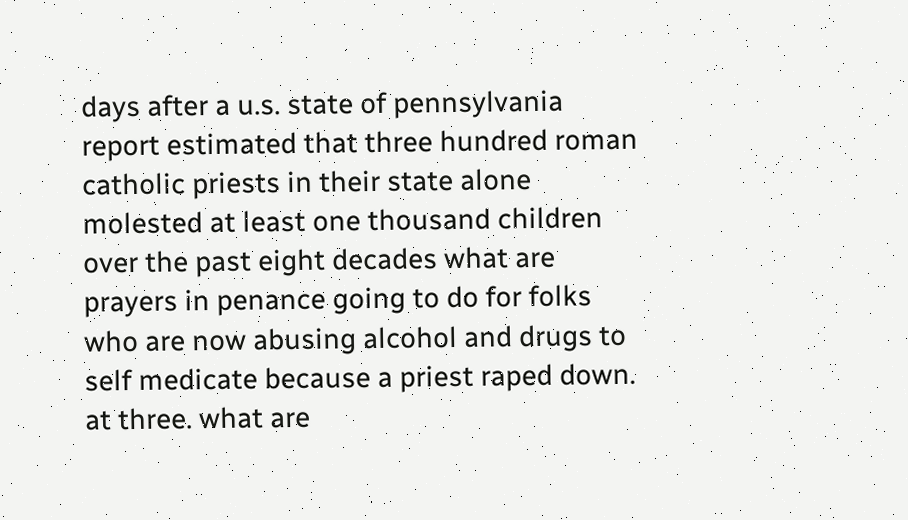days after a u.s. state of pennsylvania report estimated that three hundred roman catholic priests in their state alone molested at least one thousand children over the past eight decades what are prayers in penance going to do for folks who are now abusing alcohol and drugs to self medicate because a priest raped down. at three. what are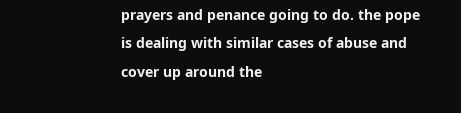prayers and penance going to do. the pope is dealing with similar cases of abuse and cover up around the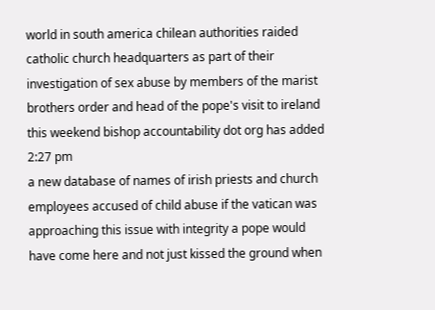world in south america chilean authorities raided catholic church headquarters as part of their investigation of sex abuse by members of the marist brothers order and head of the pope's visit to ireland this weekend bishop accountability dot org has added
2:27 pm
a new database of names of irish priests and church employees accused of child abuse if the vatican was approaching this issue with integrity a pope would have come here and not just kissed the ground when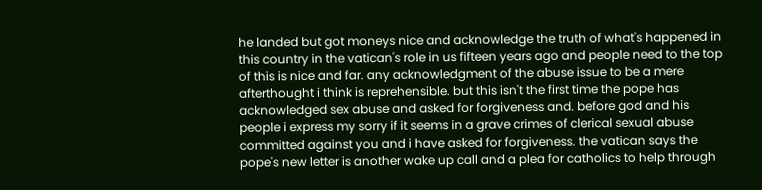he landed but got moneys nice and acknowledge the truth of what's happened in this country in the vatican's role in us fifteen years ago and people need to the top of this is nice and far. any acknowledgment of the abuse issue to be a mere afterthought i think is reprehensible. but this isn't the first time the pope has acknowledged sex abuse and asked for forgiveness and. before god and his people i express my sorry if it seems in a grave crimes of clerical sexual abuse committed against you and i have asked for forgiveness. the vatican says the pope's new letter is another wake up call and a plea for catholics to help through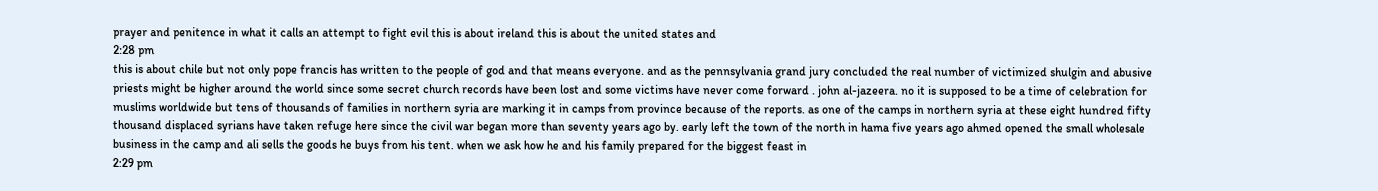prayer and penitence in what it calls an attempt to fight evil this is about ireland this is about the united states and
2:28 pm
this is about chile but not only pope francis has written to the people of god and that means everyone. and as the pennsylvania grand jury concluded the real number of victimized shulgin and abusive priests might be higher around the world since some secret church records have been lost and some victims have never come forward . john al-jazeera. no it is supposed to be a time of celebration for muslims worldwide but tens of thousands of families in northern syria are marking it in camps from province because of the reports. as one of the camps in northern syria at these eight hundred fifty thousand displaced syrians have taken refuge here since the civil war began more than seventy years ago by. early left the town of the north in hama five years ago ahmed opened the small wholesale business in the camp and ali sells the goods he buys from his tent. when we ask how he and his family prepared for the biggest feast in
2:29 pm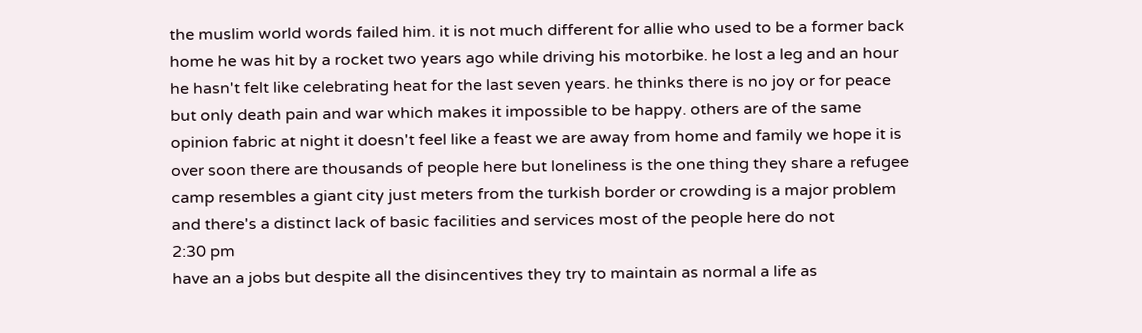the muslim world words failed him. it is not much different for allie who used to be a former back home he was hit by a rocket two years ago while driving his motorbike. he lost a leg and an hour he hasn't felt like celebrating heat for the last seven years. he thinks there is no joy or for peace but only death pain and war which makes it impossible to be happy. others are of the same opinion fabric at night it doesn't feel like a feast we are away from home and family we hope it is over soon there are thousands of people here but loneliness is the one thing they share a refugee camp resembles a giant city just meters from the turkish border or crowding is a major problem and there's a distinct lack of basic facilities and services most of the people here do not
2:30 pm
have an a jobs but despite all the disincentives they try to maintain as normal a life as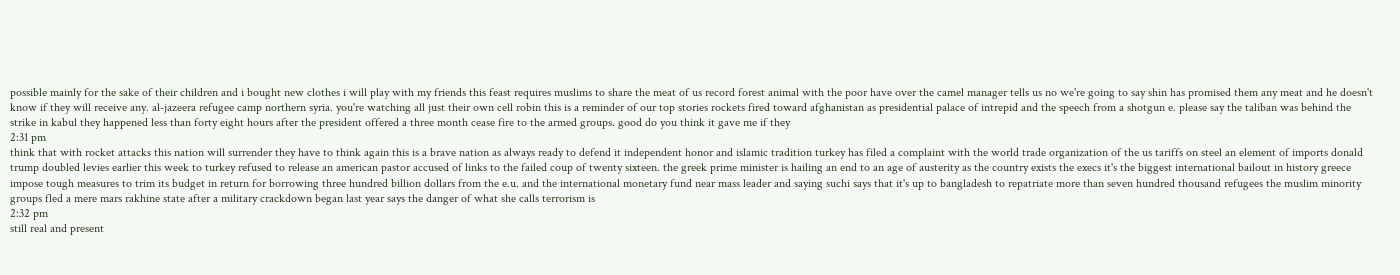possible mainly for the sake of their children and i bought new clothes i will play with my friends this feast requires muslims to share the meat of us record forest animal with the poor have over the camel manager tells us no we're going to say shin has promised them any meat and he doesn't know if they will receive any. al-jazeera refugee camp northern syria. you're watching all just their own cell robin this is a reminder of our top stories rockets fired toward afghanistan as presidential palace of intrepid and the speech from a shotgun e. please say the taliban was behind the strike in kabul they happened less than forty eight hours after the president offered a three month cease fire to the armed groups. good do you think it gave me if they
2:31 pm
think that with rocket attacks this nation will surrender they have to think again this is a brave nation as always ready to defend it independent honor and islamic tradition turkey has filed a complaint with the world trade organization of the us tariffs on steel an element of imports donald trump doubled levies earlier this week to turkey refused to release an american pastor accused of links to the failed coup of twenty sixteen. the greek prime minister is hailing an end to an age of austerity as the country exists the execs it's the biggest international bailout in history greece impose tough measures to trim its budget in return for borrowing three hundred billion dollars from the e.u. and the international monetary fund near mass leader and saying suchi says that it's up to bangladesh to repatriate more than seven hundred thousand refugees the muslim minority groups fled a mere mars rakhine state after a military crackdown began last year says the danger of what she calls terrorism is
2:32 pm
still real and present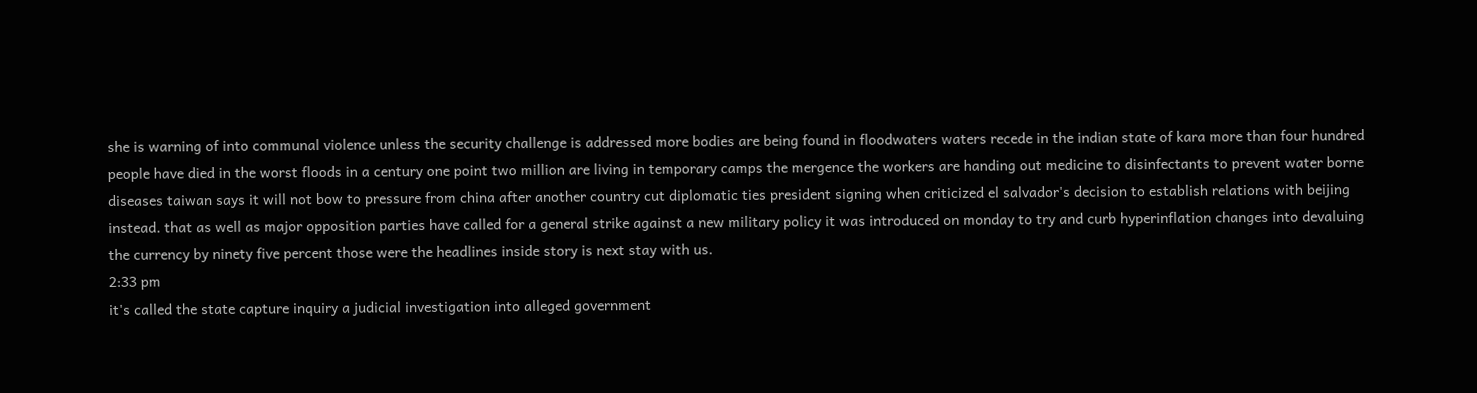she is warning of into communal violence unless the security challenge is addressed more bodies are being found in floodwaters waters recede in the indian state of kara more than four hundred people have died in the worst floods in a century one point two million are living in temporary camps the mergence the workers are handing out medicine to disinfectants to prevent water borne diseases taiwan says it will not bow to pressure from china after another country cut diplomatic ties president signing when criticized el salvador's decision to establish relations with beijing instead. that as well as major opposition parties have called for a general strike against a new military policy it was introduced on monday to try and curb hyperinflation changes into devaluing the currency by ninety five percent those were the headlines inside story is next stay with us.
2:33 pm
it's called the state capture inquiry a judicial investigation into alleged government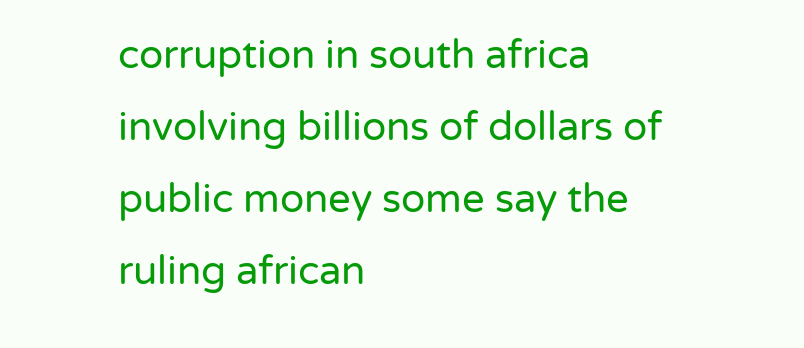corruption in south africa involving billions of dollars of public money some say the ruling african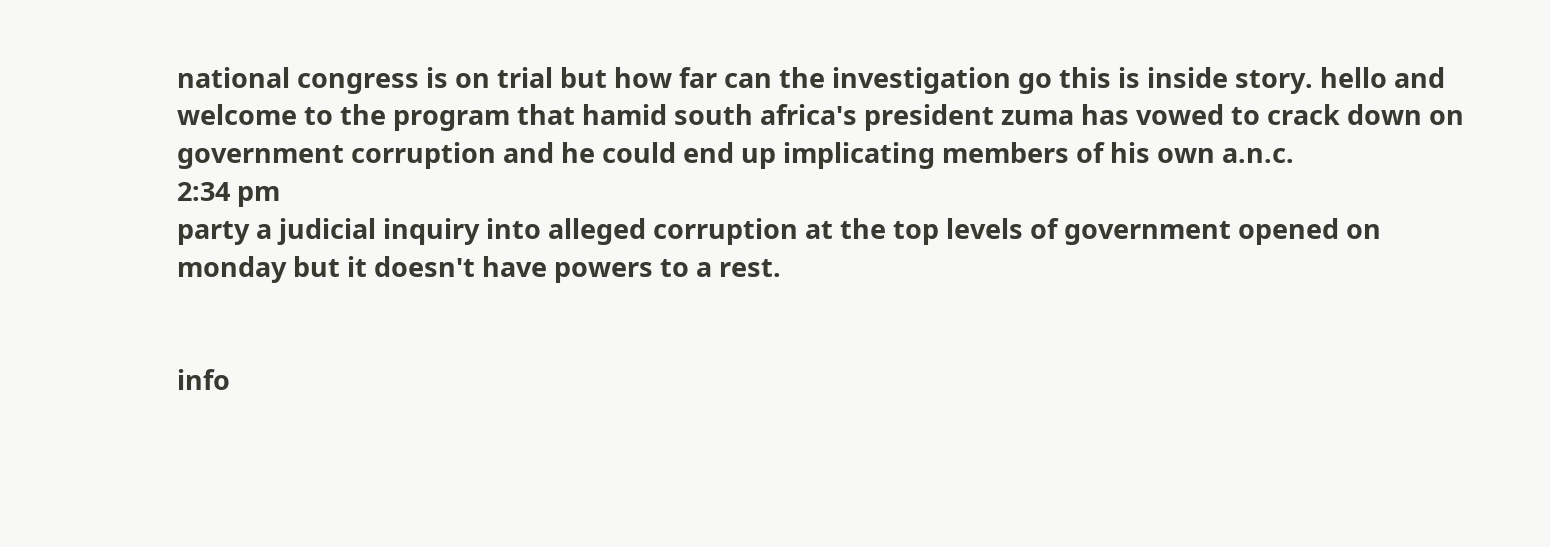national congress is on trial but how far can the investigation go this is inside story. hello and welcome to the program that hamid south africa's president zuma has vowed to crack down on government corruption and he could end up implicating members of his own a.n.c.
2:34 pm
party a judicial inquiry into alleged corruption at the top levels of government opened on monday but it doesn't have powers to a rest.


info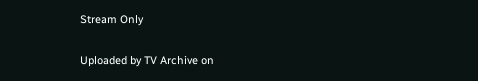Stream Only

Uploaded by TV Archive on